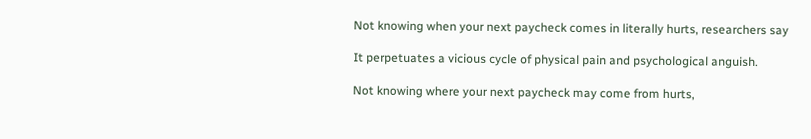Not knowing when your next paycheck comes in literally hurts, researchers say

It perpetuates a vicious cycle of physical pain and psychological anguish.

Not knowing where your next paycheck may come from hurts,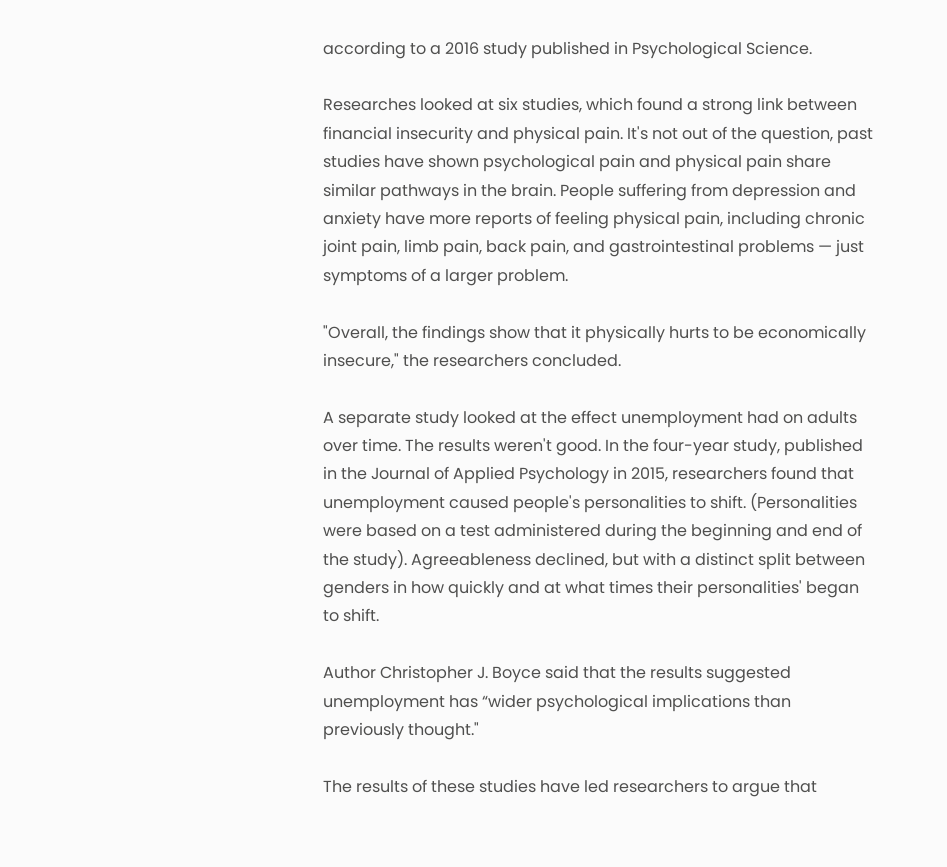according to a 2016 study published in Psychological Science.

Researches looked at six studies, which found a strong link between financial insecurity and physical pain. It's not out of the question, past studies have shown psychological pain and physical pain share similar pathways in the brain. People suffering from depression and anxiety have more reports of feeling physical pain, including chronic joint pain, limb pain, back pain, and gastrointestinal problems — just symptoms of a larger problem.

"Overall, the findings show that it physically hurts to be economically insecure," the researchers concluded.

A separate study looked at the effect unemployment had on adults over time. The results weren't good. In the four-year study, published in the Journal of Applied Psychology in 2015, researchers found that unemployment caused people's personalities to shift. (Personalities were based on a test administered during the beginning and end of the study). Agreeableness declined, but with a distinct split between genders in how quickly and at what times their personalities' began to shift.

Author Christopher J. Boyce said that the results suggested unemployment has “wider psychological implications than previously thought."

The results of these studies have led researchers to argue that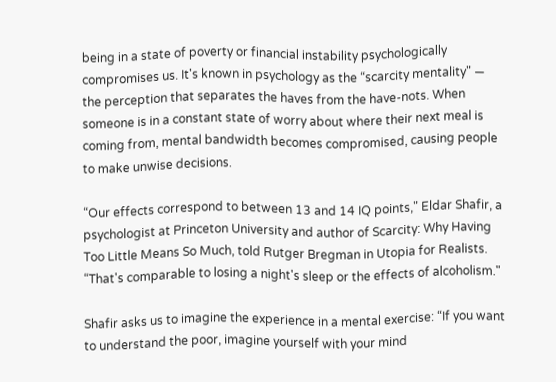being in a state of poverty or financial instability psychologically compromises us. It's known in psychology as the “scarcity mentality" — the perception that separates the haves from the have-nots. When someone is in a constant state of worry about where their next meal is coming from, mental bandwidth becomes compromised, causing people to make unwise decisions.

“Our effects correspond to between 13 and 14 IQ points," Eldar Shafir, a psychologist at Princeton University and author of Scarcity: Why Having Too Little Means So Much, told Rutger Bregman in Utopia for Realists. “That's comparable to losing a night's sleep or the effects of alcoholism."

Shafir asks us to imagine the experience in a mental exercise: “If you want to understand the poor, imagine yourself with your mind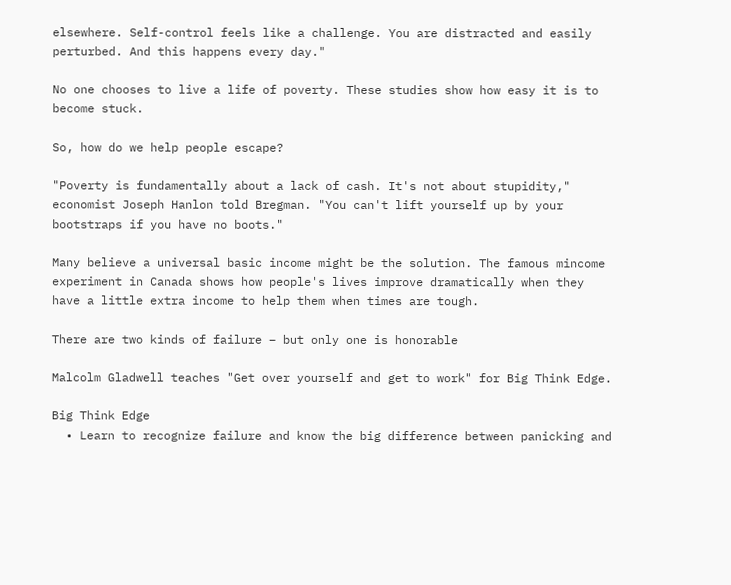elsewhere. Self-control feels like a challenge. You are distracted and easily perturbed. And this happens every day."

No one chooses to live a life of poverty. These studies show how easy it is to become stuck.

So, how do we help people escape?

"Poverty is fundamentally about a lack of cash. It's not about stupidity," economist Joseph Hanlon told Bregman. "You can't lift yourself up by your bootstraps if you have no boots."

Many believe a universal basic income might be the solution. The famous mincome experiment in Canada shows how people's lives improve dramatically when they have a little extra income to help them when times are tough.

There are two kinds of failure – but only one is honorable

Malcolm Gladwell teaches "Get over yourself and get to work" for Big Think Edge.

Big Think Edge
  • Learn to recognize failure and know the big difference between panicking and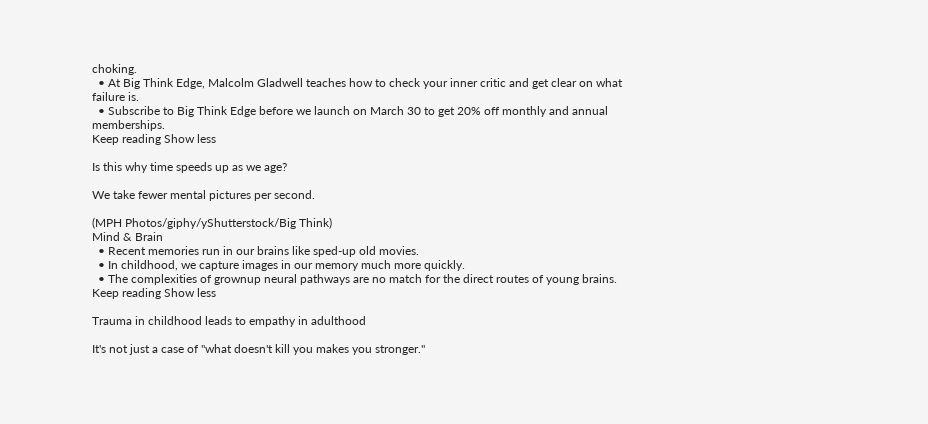choking.
  • At Big Think Edge, Malcolm Gladwell teaches how to check your inner critic and get clear on what failure is.
  • Subscribe to Big Think Edge before we launch on March 30 to get 20% off monthly and annual memberships.
Keep reading Show less

Is this why time speeds up as we age?

We take fewer mental pictures per second.

(MPH Photos/giphy/yShutterstock/Big Think)
Mind & Brain
  • Recent memories run in our brains like sped-up old movies.
  • In childhood, we capture images in our memory much more quickly.
  • The complexities of grownup neural pathways are no match for the direct routes of young brains.
Keep reading Show less

Trauma in childhood leads to empathy in adulthood

It's not just a case of "what doesn't kill you makes you stronger."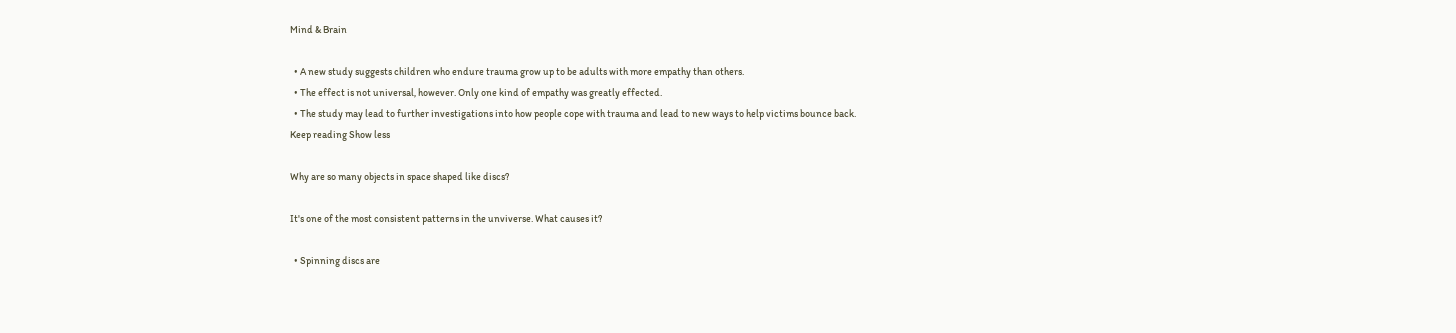Mind & Brain

  • A new study suggests children who endure trauma grow up to be adults with more empathy than others.
  • The effect is not universal, however. Only one kind of empathy was greatly effected.
  • The study may lead to further investigations into how people cope with trauma and lead to new ways to help victims bounce back.
Keep reading Show less

Why are so many objects in space shaped like discs?

It's one of the most consistent patterns in the unviverse. What causes it?

  • Spinning discs are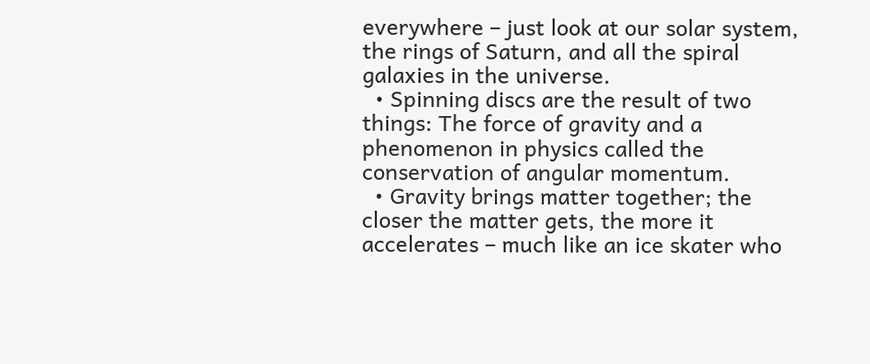everywhere – just look at our solar system, the rings of Saturn, and all the spiral galaxies in the universe.
  • Spinning discs are the result of two things: The force of gravity and a phenomenon in physics called the conservation of angular momentum.
  • Gravity brings matter together; the closer the matter gets, the more it accelerates – much like an ice skater who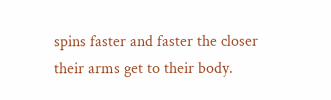spins faster and faster the closer their arms get to their body.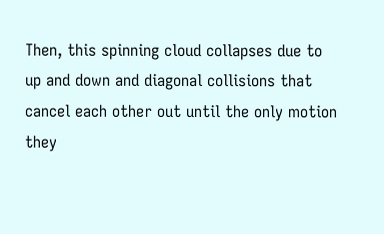Then, this spinning cloud collapses due to up and down and diagonal collisions that cancel each other out until the only motion they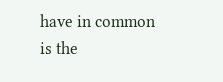have in common is the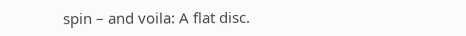spin – and voila: A flat disc.